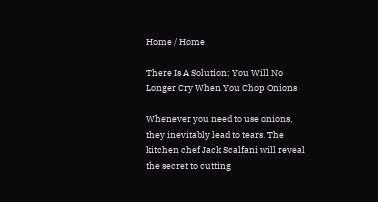Home / Home

There Is A Solution: You Will No Longer Cry When You Chop Onions

Whenever you need to use onions, they inevitably lead to tears. The kitchen chef Jack Scalfani will reveal the secret to cutting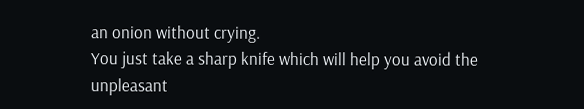an onion without crying.
You just take a sharp knife which will help you avoid the unpleasant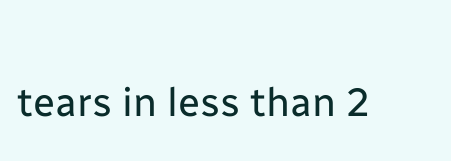tears in less than 2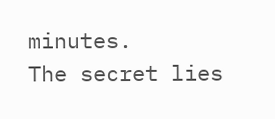minutes.
The secret lies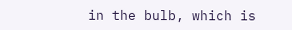in the bulb, which is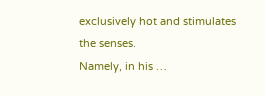exclusively hot and stimulates the senses.
Namely, in his …